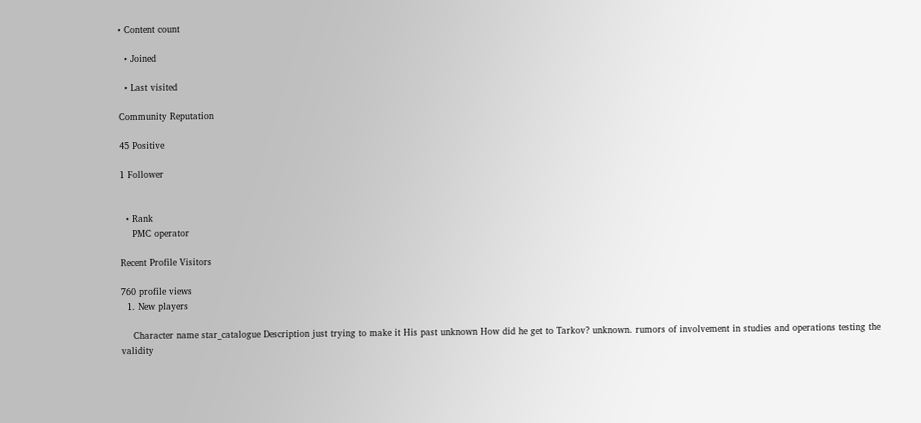• Content count

  • Joined

  • Last visited

Community Reputation

45 Positive

1 Follower


  • Rank
    PMC operator

Recent Profile Visitors

760 profile views
  1. New players

    Character name star_catalogue Description just trying to make it His past unknown How did he get to Tarkov? unknown. rumors of involvement in studies and operations testing the validity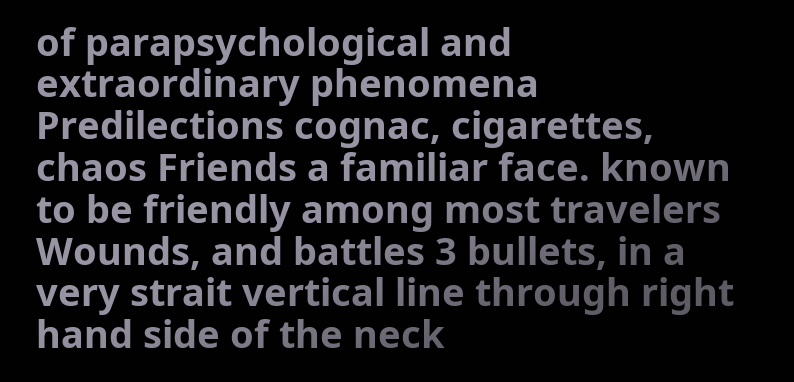of parapsychological and extraordinary phenomena Predilections cognac, cigarettes, chaos Friends a familiar face. known to be friendly among most travelers Wounds, and battles 3 bullets, in a very strait vertical line through right hand side of the neck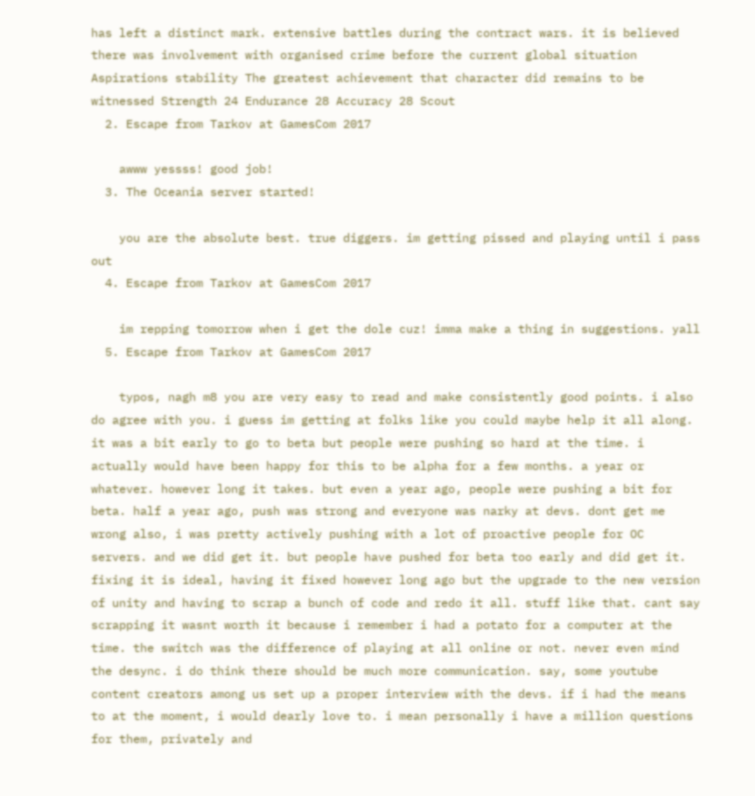has left a distinct mark. extensive battles during the contract wars. it is believed there was involvement with organised crime before the current global situation Aspirations stability The greatest achievement that character did remains to be witnessed Strength 24 Endurance 28 Accuracy 28 Scout
  2. Escape from Tarkov at GamesCom 2017

    awww yessss! good job!
  3. The Oceania server started!

    you are the absolute best. true diggers. im getting pissed and playing until i pass out
  4. Escape from Tarkov at GamesCom 2017

    im repping tomorrow when i get the dole cuz! imma make a thing in suggestions. yall
  5. Escape from Tarkov at GamesCom 2017

    typos, nagh m8 you are very easy to read and make consistently good points. i also do agree with you. i guess im getting at folks like you could maybe help it all along. it was a bit early to go to beta but people were pushing so hard at the time. i actually would have been happy for this to be alpha for a few months. a year or whatever. however long it takes. but even a year ago, people were pushing a bit for beta. half a year ago, push was strong and everyone was narky at devs. dont get me wrong also, i was pretty actively pushing with a lot of proactive people for OC servers. and we did get it. but people have pushed for beta too early and did get it. fixing it is ideal, having it fixed however long ago but the upgrade to the new version of unity and having to scrap a bunch of code and redo it all. stuff like that. cant say scrapping it wasnt worth it because i remember i had a potato for a computer at the time. the switch was the difference of playing at all online or not. never even mind the desync. i do think there should be much more communication. say, some youtube content creators among us set up a proper interview with the devs. if i had the means to at the moment, i would dearly love to. i mean personally i have a million questions for them, privately and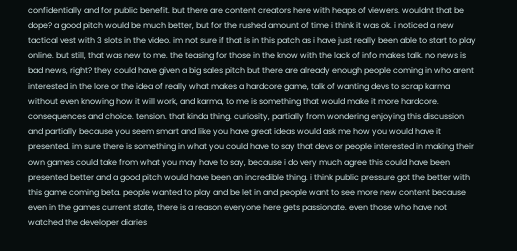confidentially and for public benefit. but there are content creators here with heaps of viewers. wouldnt that be dope? a good pitch would be much better, but for the rushed amount of time i think it was ok. i noticed a new tactical vest with 3 slots in the video. im not sure if that is in this patch as i have just really been able to start to play online. but still, that was new to me. the teasing for those in the know with the lack of info makes talk. no news is bad news, right? they could have given a big sales pitch but there are already enough people coming in who arent interested in the lore or the idea of really what makes a hardcore game, talk of wanting devs to scrap karma without even knowing how it will work, and karma, to me is something that would make it more hardcore. consequences and choice. tension. that kinda thing. curiosity, partially from wondering enjoying this discussion and partially because you seem smart and like you have great ideas would ask me how you would have it presented. im sure there is something in what you could have to say that devs or people interested in making their own games could take from what you may have to say, because i do very much agree this could have been presented better and a good pitch would have been an incredible thing. i think public pressure got the better with this game coming beta. people wanted to play and be let in and people want to see more new content because even in the games current state, there is a reason everyone here gets passionate. even those who have not watched the developer diaries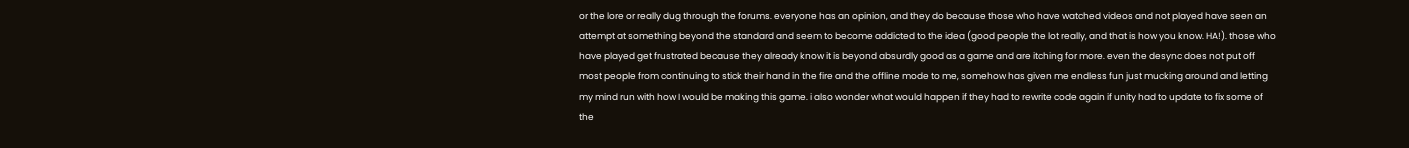or the lore or really dug through the forums. everyone has an opinion, and they do because those who have watched videos and not played have seen an attempt at something beyond the standard and seem to become addicted to the idea (good people the lot really, and that is how you know. HA!). those who have played get frustrated because they already know it is beyond absurdly good as a game and are itching for more. even the desync does not put off most people from continuing to stick their hand in the fire and the offline mode to me, somehow has given me endless fun just mucking around and letting my mind run with how I would be making this game. i also wonder what would happen if they had to rewrite code again if unity had to update to fix some of the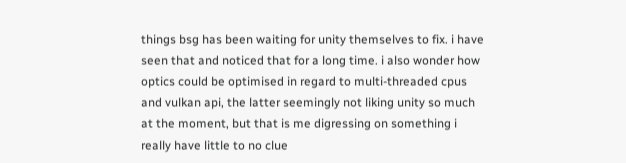things bsg has been waiting for unity themselves to fix. i have seen that and noticed that for a long time. i also wonder how optics could be optimised in regard to multi-threaded cpus and vulkan api, the latter seemingly not liking unity so much at the moment, but that is me digressing on something i really have little to no clue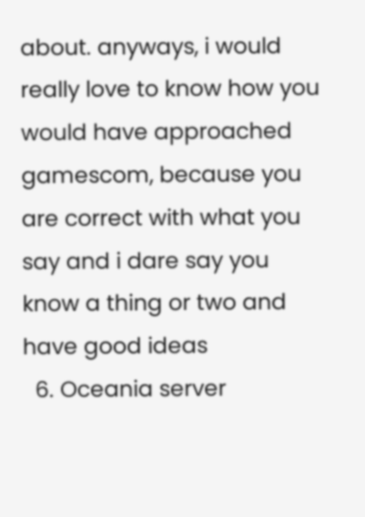about. anyways, i would really love to know how you would have approached gamescom, because you are correct with what you say and i dare say you know a thing or two and have good ideas
  6. Oceania server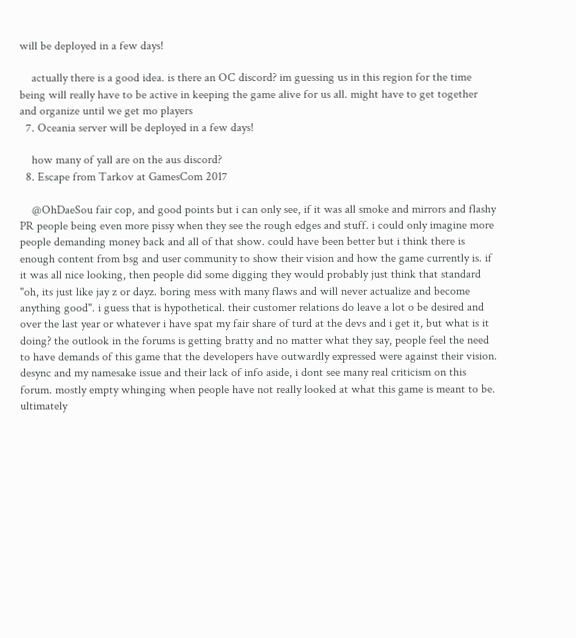will be deployed in a few days!

    actually there is a good idea. is there an OC discord? im guessing us in this region for the time being will really have to be active in keeping the game alive for us all. might have to get together and organize until we get mo players
  7. Oceania server will be deployed in a few days!

    how many of yall are on the aus discord?
  8. Escape from Tarkov at GamesCom 2017

    @OhDaeSou fair cop, and good points but i can only see, if it was all smoke and mirrors and flashy PR people being even more pissy when they see the rough edges and stuff. i could only imagine more people demanding money back and all of that show. could have been better but i think there is enough content from bsg and user community to show their vision and how the game currently is. if it was all nice looking, then people did some digging they would probably just think that standard "oh, its just like jay z or dayz. boring mess with many flaws and will never actualize and become anything good". i guess that is hypothetical. their customer relations do leave a lot o be desired and over the last year or whatever i have spat my fair share of turd at the devs and i get it, but what is it doing? the outlook in the forums is getting bratty and no matter what they say, people feel the need to have demands of this game that the developers have outwardly expressed were against their vision. desync and my namesake issue and their lack of info aside, i dont see many real criticism on this forum. mostly empty whinging when people have not really looked at what this game is meant to be. ultimately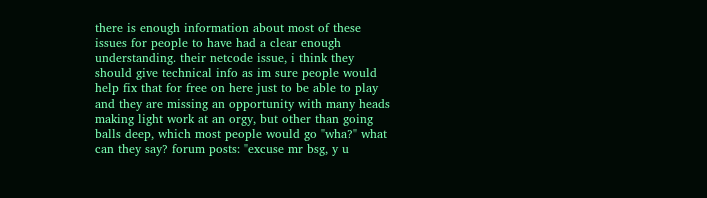there is enough information about most of these issues for people to have had a clear enough understanding. their netcode issue, i think they should give technical info as im sure people would help fix that for free on here just to be able to play and they are missing an opportunity with many heads making light work at an orgy, but other than going balls deep, which most people would go "wha?" what can they say? forum posts: "excuse mr bsg, y u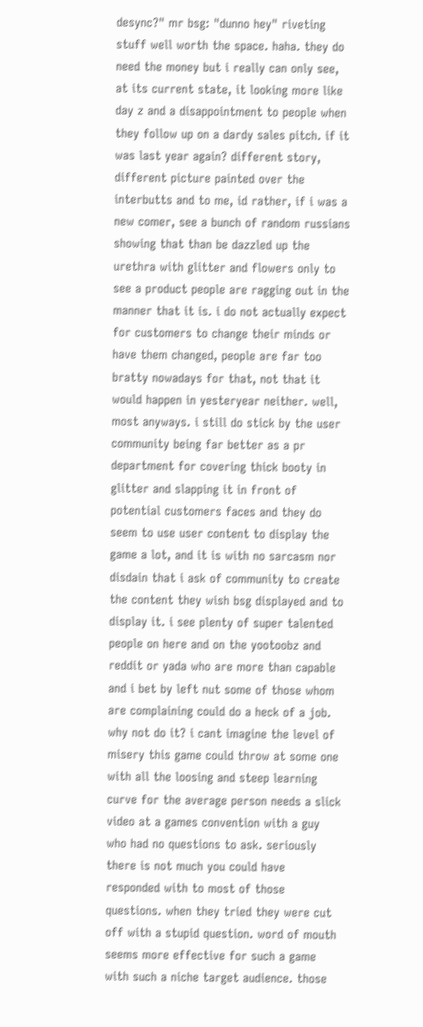desync?" mr bsg: "dunno hey" riveting stuff well worth the space. haha. they do need the money but i really can only see, at its current state, it looking more like day z and a disappointment to people when they follow up on a dardy sales pitch. if it was last year again? different story, different picture painted over the interbutts and to me, id rather, if i was a new comer, see a bunch of random russians showing that than be dazzled up the urethra with glitter and flowers only to see a product people are ragging out in the manner that it is. i do not actually expect for customers to change their minds or have them changed, people are far too bratty nowadays for that, not that it would happen in yesteryear neither. well, most anyways. i still do stick by the user community being far better as a pr department for covering thick booty in glitter and slapping it in front of potential customers faces and they do seem to use user content to display the game a lot, and it is with no sarcasm nor disdain that i ask of community to create the content they wish bsg displayed and to display it. i see plenty of super talented people on here and on the yootoobz and reddit or yada who are more than capable and i bet by left nut some of those whom are complaining could do a heck of a job. why not do it? i cant imagine the level of misery this game could throw at some one with all the loosing and steep learning curve for the average person needs a slick video at a games convention with a guy who had no questions to ask. seriously there is not much you could have responded with to most of those questions. when they tried they were cut off with a stupid question. word of mouth seems more effective for such a game with such a niche target audience. those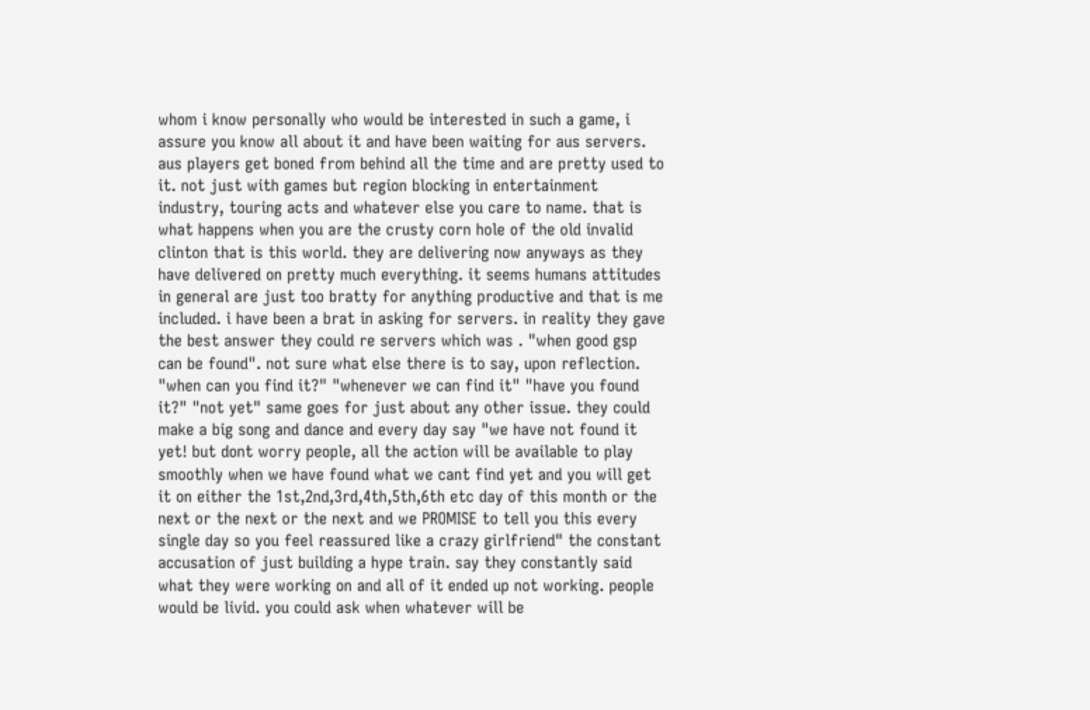whom i know personally who would be interested in such a game, i assure you know all about it and have been waiting for aus servers. aus players get boned from behind all the time and are pretty used to it. not just with games but region blocking in entertainment industry, touring acts and whatever else you care to name. that is what happens when you are the crusty corn hole of the old invalid clinton that is this world. they are delivering now anyways as they have delivered on pretty much everything. it seems humans attitudes in general are just too bratty for anything productive and that is me included. i have been a brat in asking for servers. in reality they gave the best answer they could re servers which was . "when good gsp can be found". not sure what else there is to say, upon reflection. "when can you find it?" "whenever we can find it" "have you found it?" "not yet" same goes for just about any other issue. they could make a big song and dance and every day say "we have not found it yet! but dont worry people, all the action will be available to play smoothly when we have found what we cant find yet and you will get it on either the 1st,2nd,3rd,4th,5th,6th etc day of this month or the next or the next or the next and we PROMISE to tell you this every single day so you feel reassured like a crazy girlfriend" the constant accusation of just building a hype train. say they constantly said what they were working on and all of it ended up not working. people would be livid. you could ask when whatever will be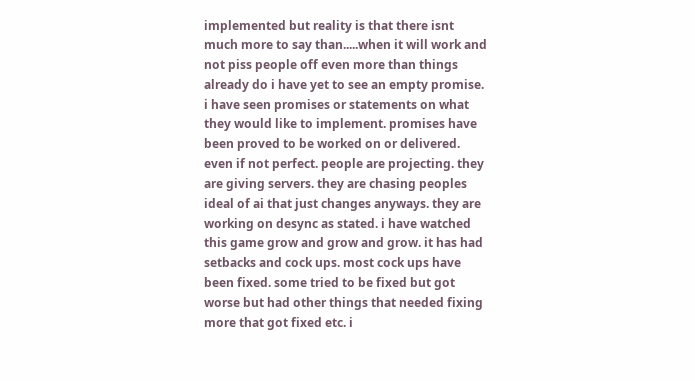implemented but reality is that there isnt much more to say than.....when it will work and not piss people off even more than things already do i have yet to see an empty promise. i have seen promises or statements on what they would like to implement. promises have been proved to be worked on or delivered. even if not perfect. people are projecting. they are giving servers. they are chasing peoples ideal of ai that just changes anyways. they are working on desync as stated. i have watched this game grow and grow and grow. it has had setbacks and cock ups. most cock ups have been fixed. some tried to be fixed but got worse but had other things that needed fixing more that got fixed etc. i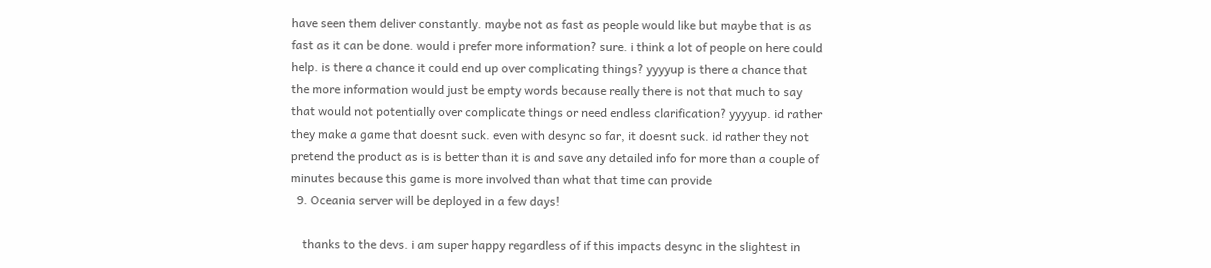have seen them deliver constantly. maybe not as fast as people would like but maybe that is as fast as it can be done. would i prefer more information? sure. i think a lot of people on here could help. is there a chance it could end up over complicating things? yyyyup is there a chance that the more information would just be empty words because really there is not that much to say that would not potentially over complicate things or need endless clarification? yyyyup. id rather they make a game that doesnt suck. even with desync so far, it doesnt suck. id rather they not pretend the product as is is better than it is and save any detailed info for more than a couple of minutes because this game is more involved than what that time can provide
  9. Oceania server will be deployed in a few days!

    thanks to the devs. i am super happy regardless of if this impacts desync in the slightest in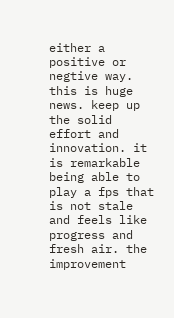either a positive or negtive way. this is huge news. keep up the solid effort and innovation. it is remarkable being able to play a fps that is not stale and feels like progress and fresh air. the improvement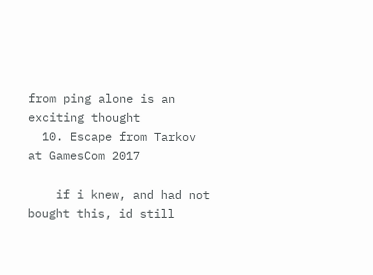from ping alone is an exciting thought
  10. Escape from Tarkov at GamesCom 2017

    if i knew, and had not bought this, id still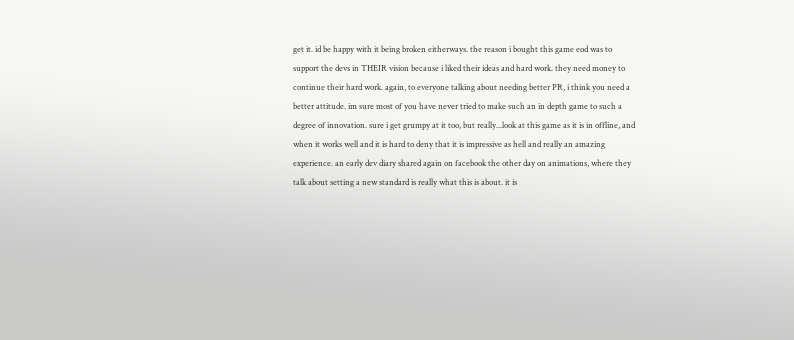get it. id be happy with it being broken eitherways. the reason i bought this game eod was to support the devs in THEIR vision because i liked their ideas and hard work. they need money to continue their hard work. again, to everyone talking about needing better PR, i think you need a better attitude. im sure most of you have never tried to make such an in depth game to such a degree of innovation. sure i get grumpy at it too, but really...look at this game as it is in offline, and when it works well and it is hard to deny that it is impressive as hell and really an amazing experience. an early dev diary shared again on facebook the other day on animations, where they talk about setting a new standard is really what this is about. it is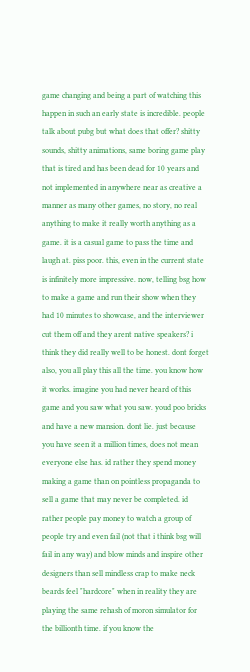game changing and being a part of watching this happen in such an early state is incredible. people talk about pubg but what does that offer? shitty sounds, shitty animations, same boring game play that is tired and has been dead for 10 years and not implemented in anywhere near as creative a manner as many other games, no story, no real anything to make it really worth anything as a game. it is a casual game to pass the time and laugh at. piss poor. this, even in the current state is infinitely more impressive. now, telling bsg how to make a game and run their show when they had 10 minutes to showcase, and the interviewer cut them off and they arent native speakers? i think they did really well to be honest. dont forget also, you all play this all the time. you know how it works. imagine you had never heard of this game and you saw what you saw. youd poo bricks and have a new mansion. dont lie. just because you have seen it a million times, does not mean everyone else has. id rather they spend money making a game than on pointless propaganda to sell a game that may never be completed. id rather people pay money to watch a group of people try and even fail (not that i think bsg will fail in any way) and blow minds and inspire other designers than sell mindless crap to make neck beards feel "hardcore" when in reality they are playing the same rehash of moron simulator for the billionth time. if you know the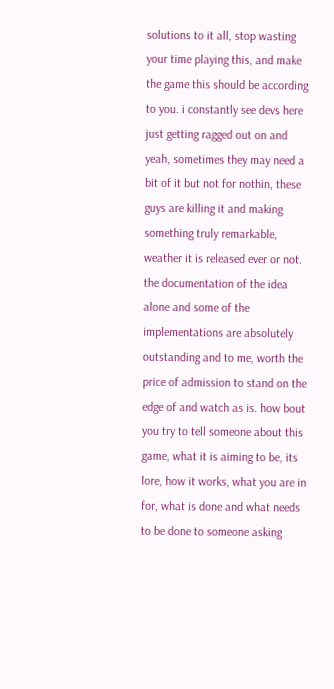solutions to it all, stop wasting your time playing this, and make the game this should be according to you. i constantly see devs here just getting ragged out on and yeah, sometimes they may need a bit of it but not for nothin, these guys are killing it and making something truly remarkable, weather it is released ever or not. the documentation of the idea alone and some of the implementations are absolutely outstanding and to me, worth the price of admission to stand on the edge of and watch as is. how bout you try to tell someone about this game, what it is aiming to be, its lore, how it works, what you are in for, what is done and what needs to be done to someone asking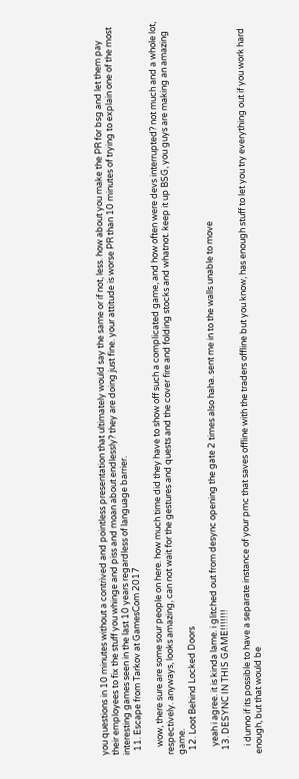you questions in 10 minutes without a contrived and pointless presentation that ultimately would say the same or if not, less. how about you make the PR for bsg and let them pay their employees to fix the stuff you whinge and piss and moan about endlessly? they are doing just fine. your attitude is worse PR than 10 minutes of trying to explain one of the most interesting games seen in the last 10 years regardless of language barrier.
  11. Escape from Tarkov at GamesCom 2017

    wow, there sure are some sour people on here. how much time did they have to show off such a complicated game, and how often were devs interrupted? not much and a whole lot, respectively. anyways, looks amazing, can not wait for the gestures and quests and the cover fire and folding stocks and whatnot. keep it up BSG, you guys are making an amazing game.
  12. Loot Behind Locked Doors

    yeah i agree. it is kinda lame. i glitched out from desync opening the gate 2 times also haha. sent me in to the walls unable to move
  13. DESYNC IN THIS GAME!!!!!!!

    i dunno if its possible to have a separate instance of your pmc that saves offline with the traders offline but you know, has enough stuff to let you try everything out if you work hard enough, but that would be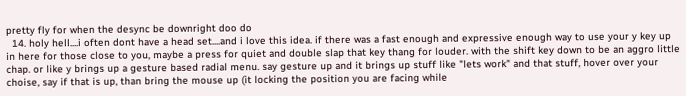pretty fly for when the desync be downright doo do
  14. holy hell....i often dont have a head set....and i love this idea. if there was a fast enough and expressive enough way to use your y key up in here for those close to you, maybe a press for quiet and double slap that key thang for louder. with the shift key down to be an aggro little chap. or like y brings up a gesture based radial menu. say gesture up and it brings up stuff like "lets work" and that stuff, hover over your choise, say if that is up, than bring the mouse up (it locking the position you are facing while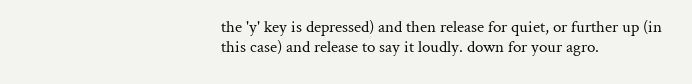the 'y' key is depressed) and then release for quiet, or further up (in this case) and release to say it loudly. down for your agro.